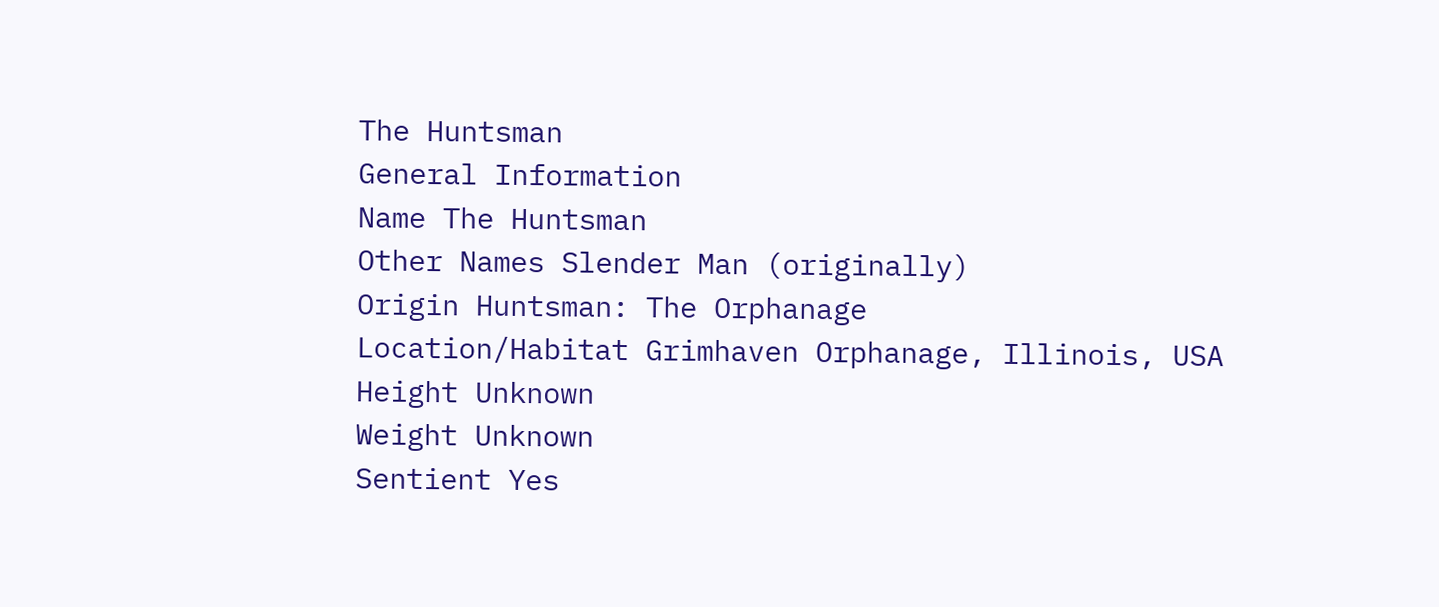The Huntsman
General Information
Name The Huntsman
Other Names Slender Man (originally)
Origin Huntsman: The Orphanage
Location/Habitat Grimhaven Orphanage, Illinois, USA
Height Unknown
Weight Unknown
Sentient Yes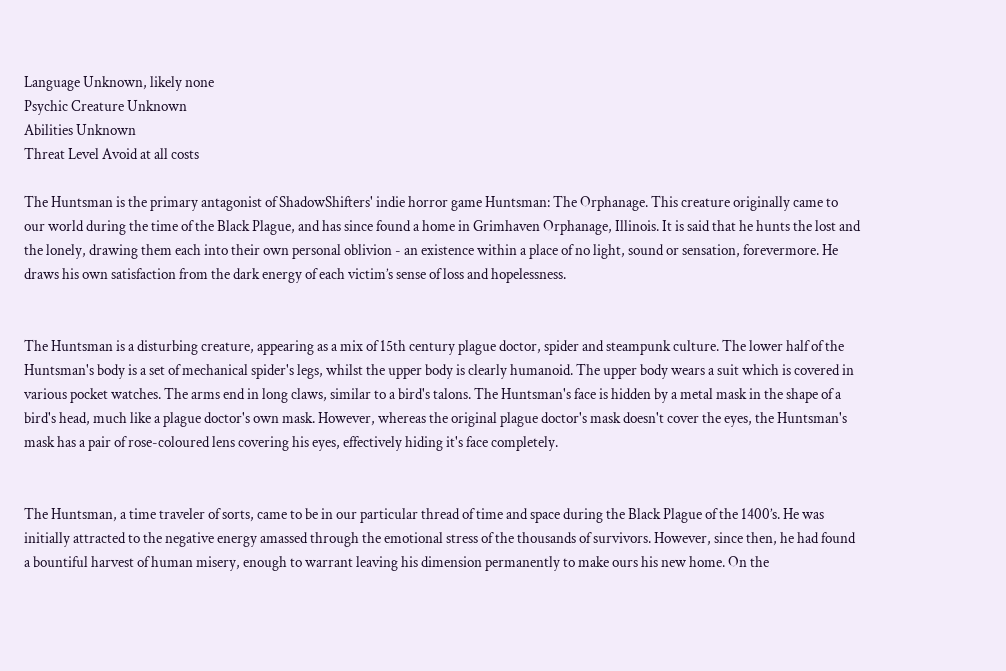Language Unknown, likely none
Psychic Creature Unknown
Abilities Unknown
Threat Level Avoid at all costs

The Huntsman is the primary antagonist of ShadowShifters' indie horror game Huntsman: The Orphanage. This creature originally came to our world during the time of the Black Plague, and has since found a home in Grimhaven Orphanage, Illinois. It is said that he hunts the lost and the lonely, drawing them each into their own personal oblivion - an existence within a place of no light, sound or sensation, forevermore. He draws his own satisfaction from the dark energy of each victim’s sense of loss and hopelessness.


The Huntsman is a disturbing creature, appearing as a mix of 15th century plague doctor, spider and steampunk culture. The lower half of the Huntsman's body is a set of mechanical spider's legs, whilst the upper body is clearly humanoid. The upper body wears a suit which is covered in various pocket watches. The arms end in long claws, similar to a bird's talons. The Huntsman's face is hidden by a metal mask in the shape of a bird's head, much like a plague doctor's own mask. However, whereas the original plague doctor's mask doesn't cover the eyes, the Huntsman's mask has a pair of rose-coloured lens covering his eyes, effectively hiding it's face completely.


The Huntsman, a time traveler of sorts, came to be in our particular thread of time and space during the Black Plague of the 1400’s. He was initially attracted to the negative energy amassed through the emotional stress of the thousands of survivors. However, since then, he had found a bountiful harvest of human misery, enough to warrant leaving his dimension permanently to make ours his new home. On the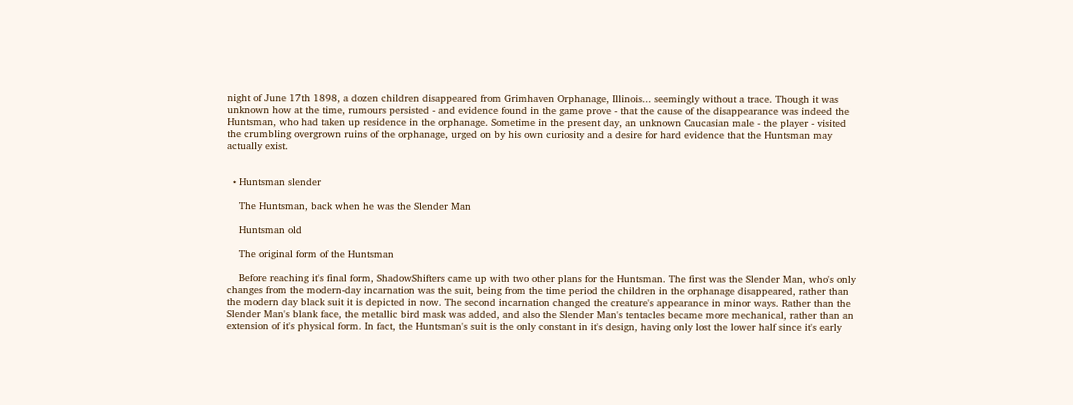night of June 17th 1898, a dozen children disappeared from Grimhaven Orphanage, Illinois... seemingly without a trace. Though it was unknown how at the time, rumours persisted - and evidence found in the game prove - that the cause of the disappearance was indeed the Huntsman, who had taken up residence in the orphanage. Sometime in the present day, an unknown Caucasian male - the player - visited the crumbling overgrown ruins of the orphanage, urged on by his own curiosity and a desire for hard evidence that the Huntsman may actually exist.


  • Huntsman slender

    The Huntsman, back when he was the Slender Man

    Huntsman old

    The original form of the Huntsman

    Before reaching it's final form, ShadowShifters came up with two other plans for the Huntsman. The first was the Slender Man, who's only changes from the modern-day incarnation was the suit, being from the time period the children in the orphanage disappeared, rather than the modern day black suit it is depicted in now. The second incarnation changed the creature's appearance in minor ways. Rather than the Slender Man's blank face, the metallic bird mask was added, and also the Slender Man's tentacles became more mechanical, rather than an extension of it's physical form. In fact, the Huntsman's suit is the only constant in it's design, having only lost the lower half since it's early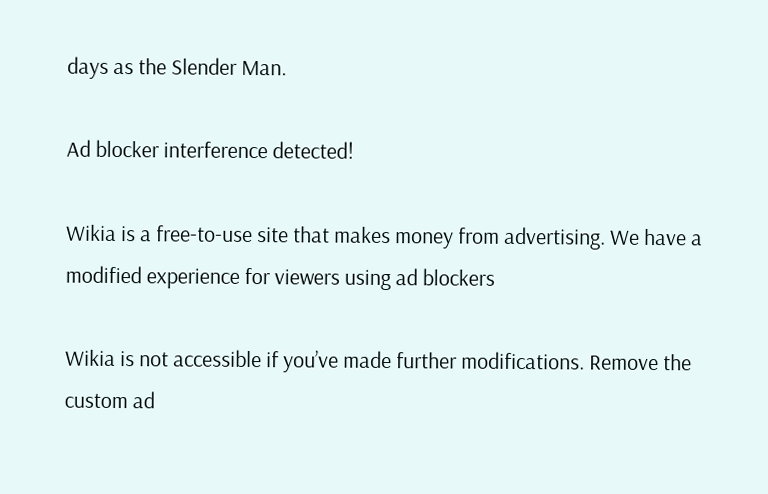days as the Slender Man.

Ad blocker interference detected!

Wikia is a free-to-use site that makes money from advertising. We have a modified experience for viewers using ad blockers

Wikia is not accessible if you’ve made further modifications. Remove the custom ad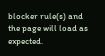blocker rule(s) and the page will load as expected.